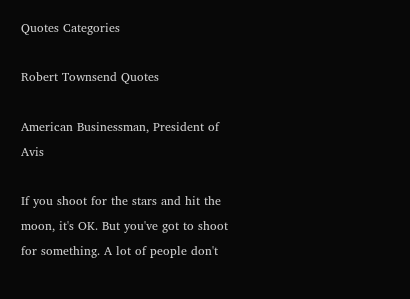Quotes Categories

Robert Townsend Quotes

American Businessman, President of Avis

If you shoot for the stars and hit the moon, it's OK. But you've got to shoot for something. A lot of people don't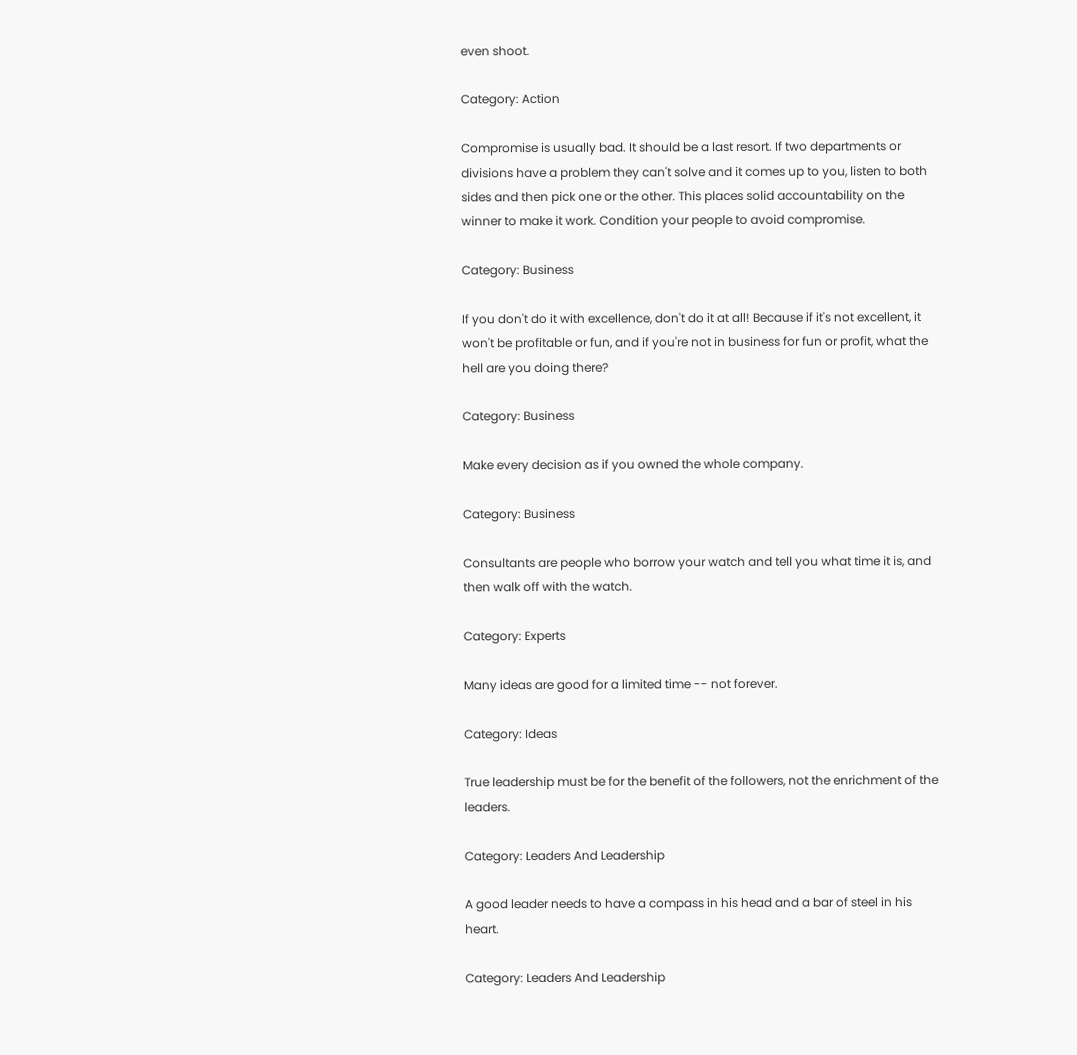even shoot.

Category: Action

Compromise is usually bad. It should be a last resort. If two departments or divisions have a problem they can't solve and it comes up to you, listen to both sides and then pick one or the other. This places solid accountability on the winner to make it work. Condition your people to avoid compromise.

Category: Business

If you don't do it with excellence, don't do it at all! Because if it's not excellent, it won't be profitable or fun, and if you're not in business for fun or profit, what the hell are you doing there?

Category: Business

Make every decision as if you owned the whole company.

Category: Business

Consultants are people who borrow your watch and tell you what time it is, and then walk off with the watch.

Category: Experts

Many ideas are good for a limited time -- not forever.

Category: Ideas

True leadership must be for the benefit of the followers, not the enrichment of the leaders.

Category: Leaders And Leadership

A good leader needs to have a compass in his head and a bar of steel in his heart.

Category: Leaders And Leadership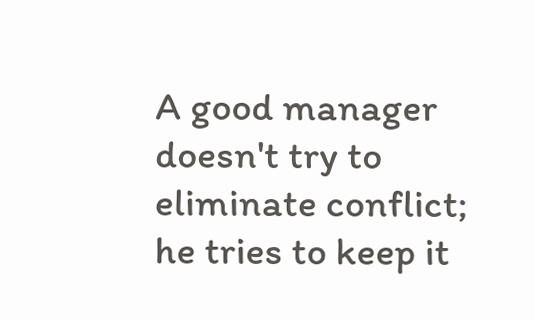A good manager doesn't try to eliminate conflict; he tries to keep it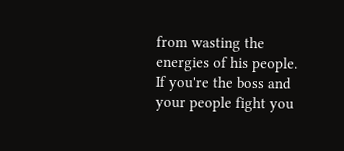from wasting the energies of his people. If you're the boss and your people fight you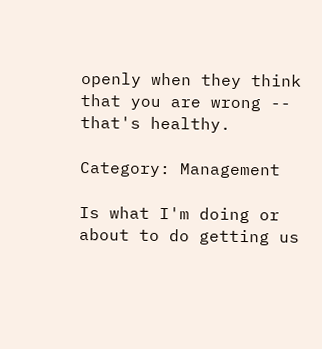openly when they think that you are wrong -- that's healthy.

Category: Management

Is what I'm doing or about to do getting us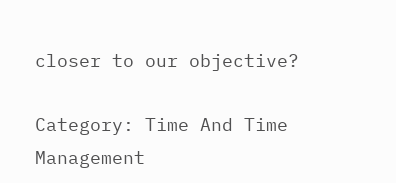closer to our objective?

Category: Time And Time Management